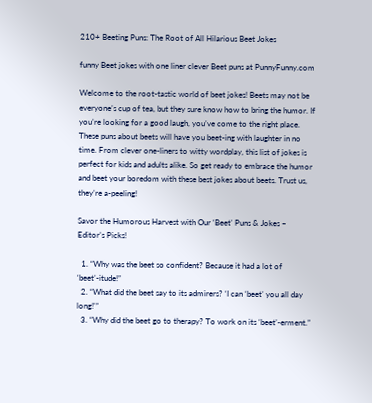210+ Beeting Puns: The Root of All Hilarious Beet Jokes

funny Beet jokes with one liner clever Beet puns at PunnyFunny.com

Welcome to the root-tastic world of beet jokes! Beets may not be everyone’s cup of tea, but they sure know how to bring the humor. If you’re looking for a good laugh, you’ve come to the right place. These puns about beets will have you beet-ing with laughter in no time. From clever one-liners to witty wordplay, this list of jokes is perfect for kids and adults alike. So get ready to embrace the humor and beet your boredom with these best jokes about beets. Trust us, they’re a-peeling!

Savor the Humorous Harvest with Our ‘Beet’ Puns & Jokes – Editor’s Picks!

  1. “Why was the beet so confident? Because it had a lot of ‘beet’-itude!”
  2. “What did the beet say to its admirers? ‘I can ‘beet’ you all day long!'”
  3. “Why did the beet go to therapy? To work on its ‘beet’-erment.”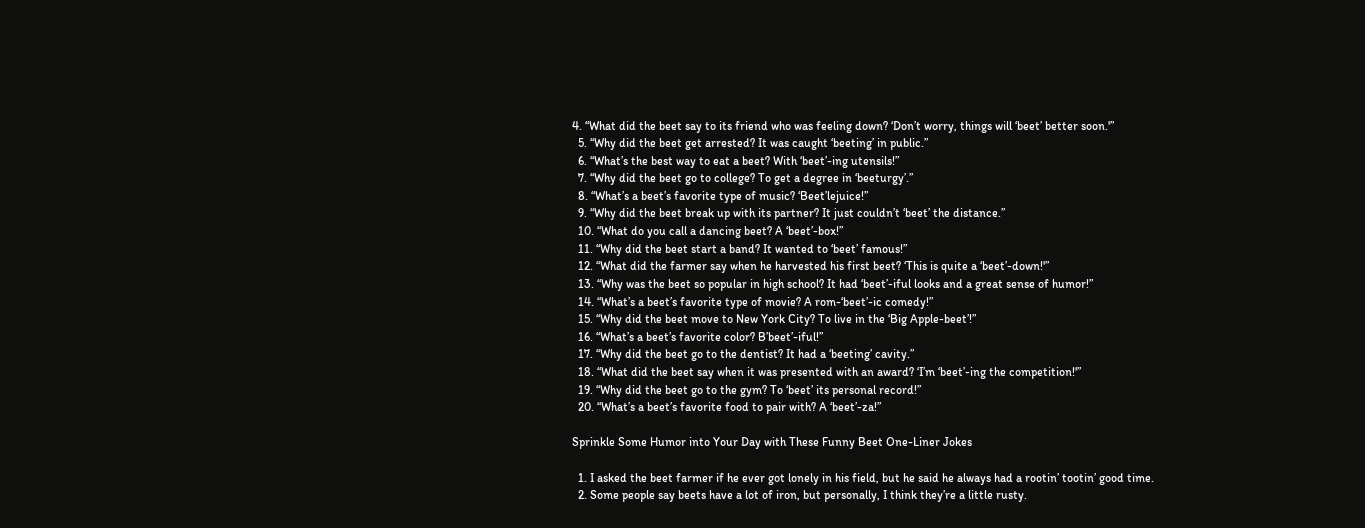4. “What did the beet say to its friend who was feeling down? ‘Don’t worry, things will ‘beet’ better soon.'”
  5. “Why did the beet get arrested? It was caught ‘beeting’ in public.”
  6. “What’s the best way to eat a beet? With ‘beet’-ing utensils!”
  7. “Why did the beet go to college? To get a degree in ‘beeturgy’.”
  8. “What’s a beet’s favorite type of music? ‘Beet’lejuice!”
  9. “Why did the beet break up with its partner? It just couldn’t ‘beet’ the distance.”
  10. “What do you call a dancing beet? A ‘beet’-box!”
  11. “Why did the beet start a band? It wanted to ‘beet’ famous!”
  12. “What did the farmer say when he harvested his first beet? ‘This is quite a ‘beet’-down!'”
  13. “Why was the beet so popular in high school? It had ‘beet’-iful looks and a great sense of humor!”
  14. “What’s a beet’s favorite type of movie? A rom-‘beet’-ic comedy!”
  15. “Why did the beet move to New York City? To live in the ‘Big Apple-beet’!”
  16. “What’s a beet’s favorite color? B’beet’-iful!”
  17. “Why did the beet go to the dentist? It had a ‘beeting’ cavity.”
  18. “What did the beet say when it was presented with an award? ‘I’m ‘beet’-ing the competition!'”
  19. “Why did the beet go to the gym? To ‘beet’ its personal record!”
  20. “What’s a beet’s favorite food to pair with? A ‘beet’-za!”

Sprinkle Some Humor into Your Day with These Funny Beet One-Liner Jokes

  1. I asked the beet farmer if he ever got lonely in his field, but he said he always had a rootin’ tootin’ good time.
  2. Some people say beets have a lot of iron, but personally, I think they’re a little rusty.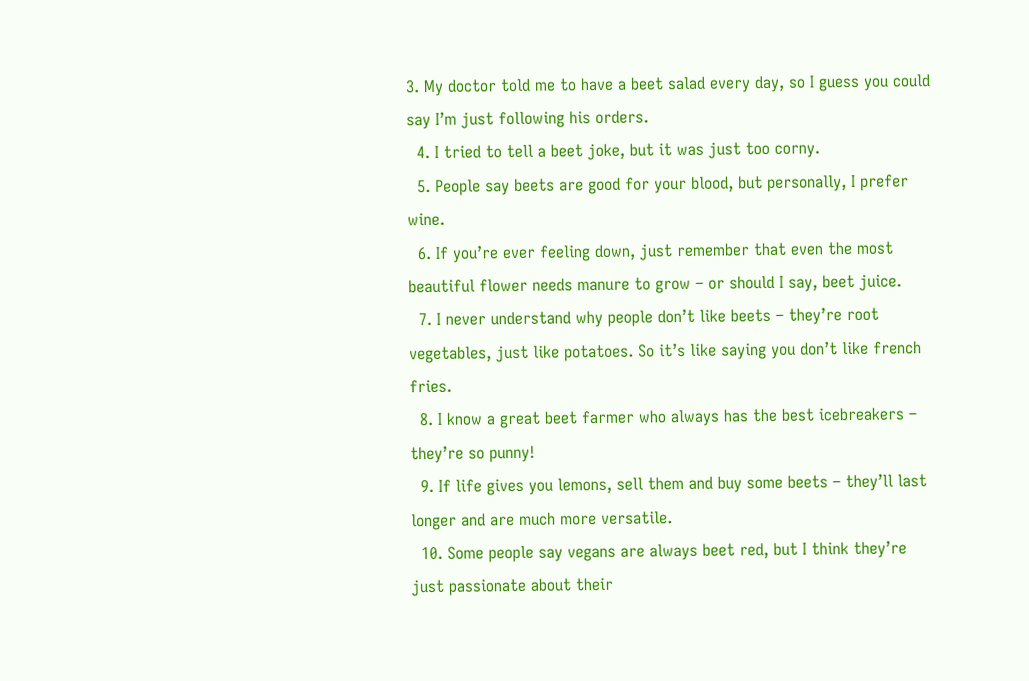3. My doctor told me to have a beet salad every day, so I guess you could say I’m just following his orders.
  4. I tried to tell a beet joke, but it was just too corny.
  5. People say beets are good for your blood, but personally, I prefer wine.
  6. If you’re ever feeling down, just remember that even the most beautiful flower needs manure to grow – or should I say, beet juice.
  7. I never understand why people don’t like beets – they’re root vegetables, just like potatoes. So it’s like saying you don’t like french fries.
  8. I know a great beet farmer who always has the best icebreakers – they’re so punny!
  9. If life gives you lemons, sell them and buy some beets – they’ll last longer and are much more versatile.
  10. Some people say vegans are always beet red, but I think they’re just passionate about their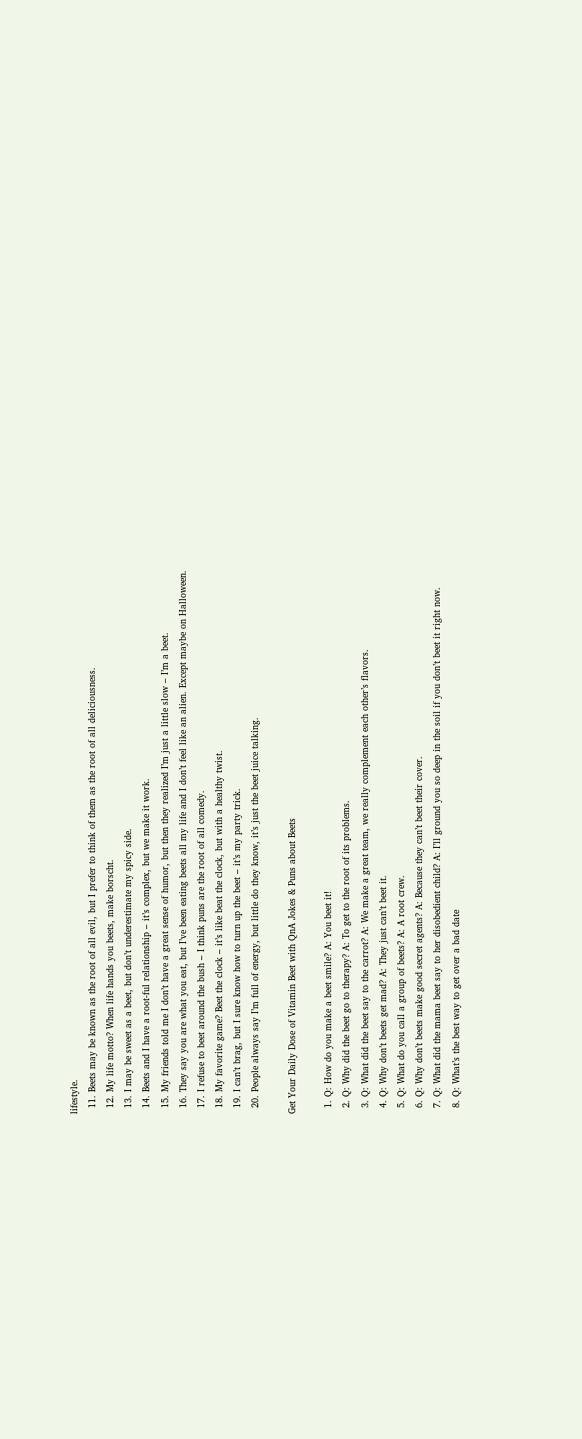lifestyle.
  11. Beets may be known as the root of all evil, but I prefer to think of them as the root of all deliciousness.
  12. My life motto? When life hands you beets, make borscht.
  13. I may be sweet as a beet, but don’t underestimate my spicy side.
  14. Beets and I have a root-ful relationship – it’s complex, but we make it work.
  15. My friends told me I don’t have a great sense of humor, but then they realized I’m just a little slow – I’m a beet.
  16. They say you are what you eat, but I’ve been eating beets all my life and I don’t feel like an alien. Except maybe on Halloween.
  17. I refuse to beet around the bush – I think puns are the root of all comedy.
  18. My favorite game? Beet the clock – it’s like beat the clock, but with a healthy twist.
  19. I can’t brag, but I sure know how to turn up the beet – it’s my party trick.
  20. People always say I’m full of energy, but little do they know, it’s just the beet juice talking.

Get Your Daily Dose of Vitamin Beet with QnA Jokes & Puns about Beets

  1. Q: How do you make a beet smile? A: You beet it!
  2. Q: Why did the beet go to therapy? A: To get to the root of its problems.
  3. Q: What did the beet say to the carrot? A: We make a great team, we really complement each other’s flavors.
  4. Q: Why don’t beets get mad? A: They just can’t beet it.
  5. Q: What do you call a group of beets? A: A root crew.
  6. Q: Why don’t beets make good secret agents? A: Because they can’t beet their cover.
  7. Q: What did the mama beet say to her disobedient child? A: I’ll ground you so deep in the soil if you don’t beet it right now.
  8. Q: What’s the best way to get over a bad date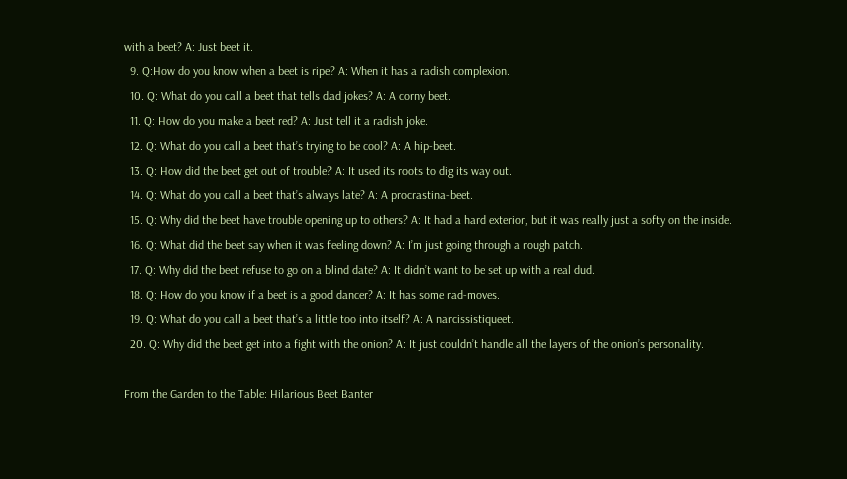with a beet? A: Just beet it.
  9. Q:How do you know when a beet is ripe? A: When it has a radish complexion.
  10. Q: What do you call a beet that tells dad jokes? A: A corny beet.
  11. Q: How do you make a beet red? A: Just tell it a radish joke.
  12. Q: What do you call a beet that’s trying to be cool? A: A hip-beet.
  13. Q: How did the beet get out of trouble? A: It used its roots to dig its way out.
  14. Q: What do you call a beet that’s always late? A: A procrastina-beet.
  15. Q: Why did the beet have trouble opening up to others? A: It had a hard exterior, but it was really just a softy on the inside.
  16. Q: What did the beet say when it was feeling down? A: I’m just going through a rough patch.
  17. Q: Why did the beet refuse to go on a blind date? A: It didn’t want to be set up with a real dud.
  18. Q: How do you know if a beet is a good dancer? A: It has some rad-moves.
  19. Q: What do you call a beet that’s a little too into itself? A: A narcissistiqueet.
  20. Q: Why did the beet get into a fight with the onion? A: It just couldn’t handle all the layers of the onion’s personality.

From the Garden to the Table: Hilarious Beet Banter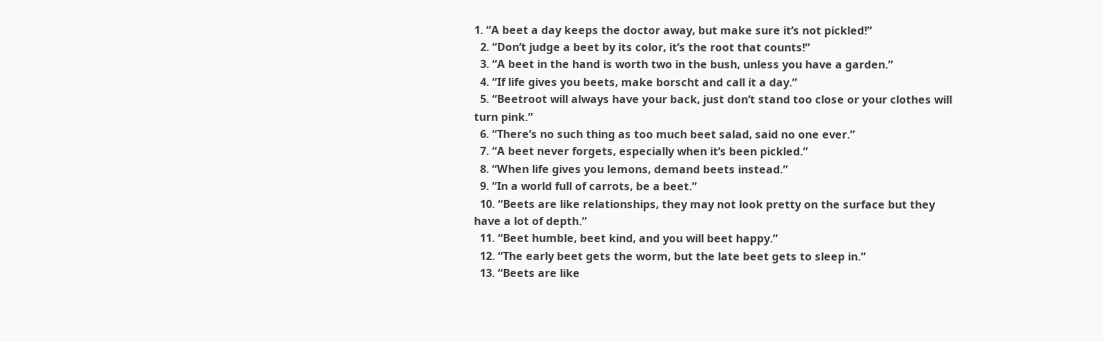1. “A beet a day keeps the doctor away, but make sure it’s not pickled!”
  2. “Don’t judge a beet by its color, it’s the root that counts!”
  3. “A beet in the hand is worth two in the bush, unless you have a garden.”
  4. “If life gives you beets, make borscht and call it a day.”
  5. “Beetroot will always have your back, just don’t stand too close or your clothes will turn pink.”
  6. “There’s no such thing as too much beet salad, said no one ever.”
  7. “A beet never forgets, especially when it’s been pickled.”
  8. “When life gives you lemons, demand beets instead.”
  9. “In a world full of carrots, be a beet.”
  10. “Beets are like relationships, they may not look pretty on the surface but they have a lot of depth.”
  11. “Beet humble, beet kind, and you will beet happy.”
  12. “The early beet gets the worm, but the late beet gets to sleep in.”
  13. “Beets are like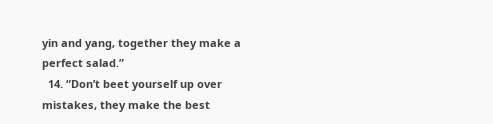yin and yang, together they make a perfect salad.”
  14. “Don’t beet yourself up over mistakes, they make the best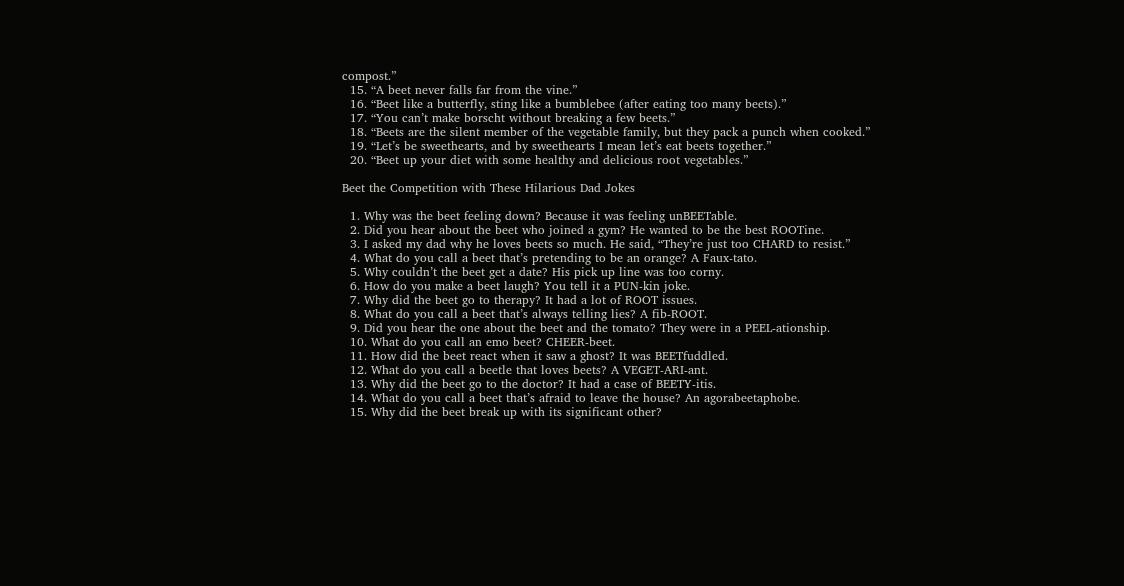compost.”
  15. “A beet never falls far from the vine.”
  16. “Beet like a butterfly, sting like a bumblebee (after eating too many beets).”
  17. “You can’t make borscht without breaking a few beets.”
  18. “Beets are the silent member of the vegetable family, but they pack a punch when cooked.”
  19. “Let’s be sweethearts, and by sweethearts I mean let’s eat beets together.”
  20. “Beet up your diet with some healthy and delicious root vegetables.”

Beet the Competition with These Hilarious Dad Jokes

  1. Why was the beet feeling down? Because it was feeling unBEETable.
  2. Did you hear about the beet who joined a gym? He wanted to be the best ROOTine.
  3. I asked my dad why he loves beets so much. He said, “They’re just too CHARD to resist.”
  4. What do you call a beet that’s pretending to be an orange? A Faux-tato.
  5. Why couldn’t the beet get a date? His pick up line was too corny.
  6. How do you make a beet laugh? You tell it a PUN-kin joke.
  7. Why did the beet go to therapy? It had a lot of ROOT issues.
  8. What do you call a beet that’s always telling lies? A fib-ROOT.
  9. Did you hear the one about the beet and the tomato? They were in a PEEL-ationship.
  10. What do you call an emo beet? CHEER-beet.
  11. How did the beet react when it saw a ghost? It was BEETfuddled.
  12. What do you call a beetle that loves beets? A VEGET-ARI-ant.
  13. Why did the beet go to the doctor? It had a case of BEETY-itis.
  14. What do you call a beet that’s afraid to leave the house? An agorabeetaphobe.
  15. Why did the beet break up with its significant other?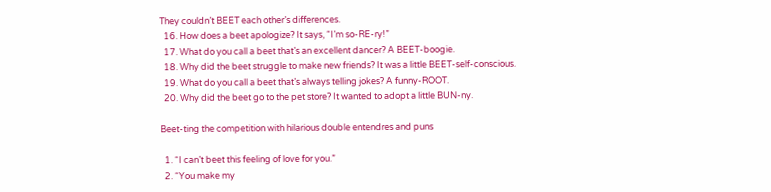They couldn’t BEET each other’s differences.
  16. How does a beet apologize? It says, “I’m so-RE-ry!”
  17. What do you call a beet that’s an excellent dancer? A BEET-boogie.
  18. Why did the beet struggle to make new friends? It was a little BEET-self-conscious.
  19. What do you call a beet that’s always telling jokes? A funny-ROOT.
  20. Why did the beet go to the pet store? It wanted to adopt a little BUN-ny.

Beet-ting the competition with hilarious double entendres and puns

  1. “I can’t beet this feeling of love for you.”
  2. “You make my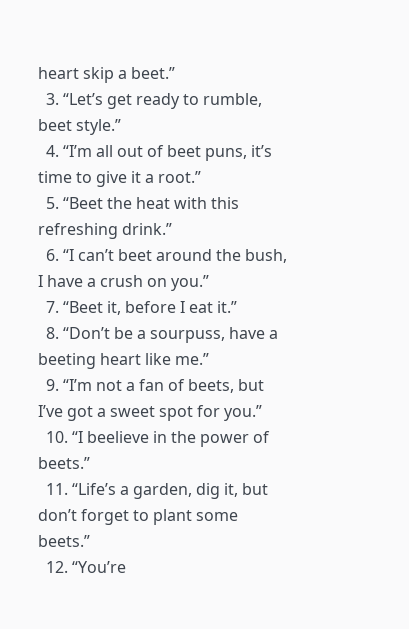heart skip a beet.”
  3. “Let’s get ready to rumble, beet style.”
  4. “I’m all out of beet puns, it’s time to give it a root.”
  5. “Beet the heat with this refreshing drink.”
  6. “I can’t beet around the bush, I have a crush on you.”
  7. “Beet it, before I eat it.”
  8. “Don’t be a sourpuss, have a beeting heart like me.”
  9. “I’m not a fan of beets, but I’ve got a sweet spot for you.”
  10. “I beelieve in the power of beets.”
  11. “Life’s a garden, dig it, but don’t forget to plant some beets.”
  12. “You’re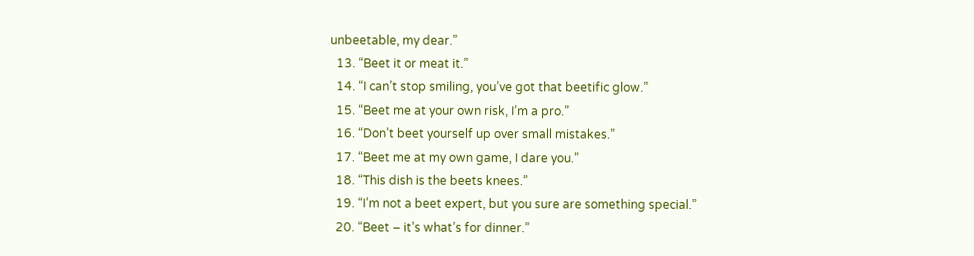unbeetable, my dear.”
  13. “Beet it or meat it.”
  14. “I can’t stop smiling, you’ve got that beetific glow.”
  15. “Beet me at your own risk, I’m a pro.”
  16. “Don’t beet yourself up over small mistakes.”
  17. “Beet me at my own game, I dare you.”
  18. “This dish is the beets knees.”
  19. “I’m not a beet expert, but you sure are something special.”
  20. “Beet – it’s what’s for dinner.”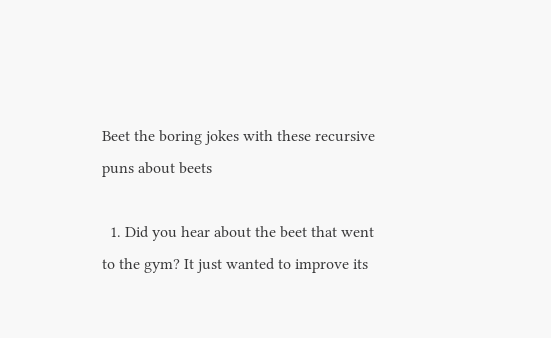Beet the boring jokes with these recursive puns about beets

  1. Did you hear about the beet that went to the gym? It just wanted to improve its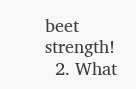beet strength!
  2. What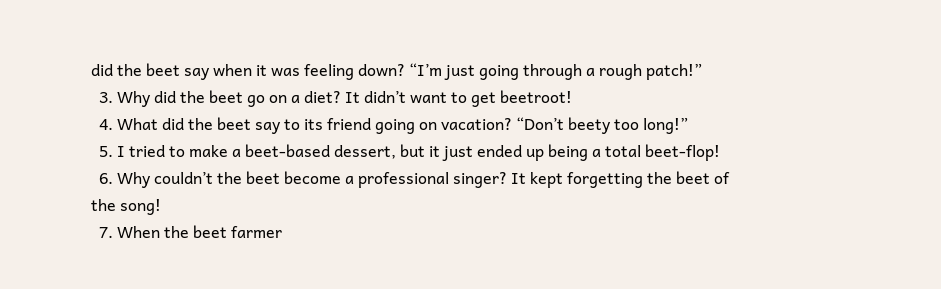did the beet say when it was feeling down? “I’m just going through a rough patch!”
  3. Why did the beet go on a diet? It didn’t want to get beetroot!
  4. What did the beet say to its friend going on vacation? “Don’t beety too long!”
  5. I tried to make a beet-based dessert, but it just ended up being a total beet-flop!
  6. Why couldn’t the beet become a professional singer? It kept forgetting the beet of the song!
  7. When the beet farmer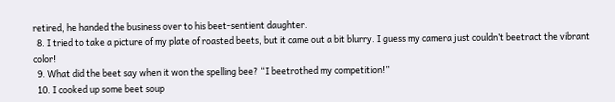retired, he handed the business over to his beet-sentient daughter.
  8. I tried to take a picture of my plate of roasted beets, but it came out a bit blurry. I guess my camera just couldn’t beetract the vibrant color!
  9. What did the beet say when it won the spelling bee? “I beetrothed my competition!”
  10. I cooked up some beet soup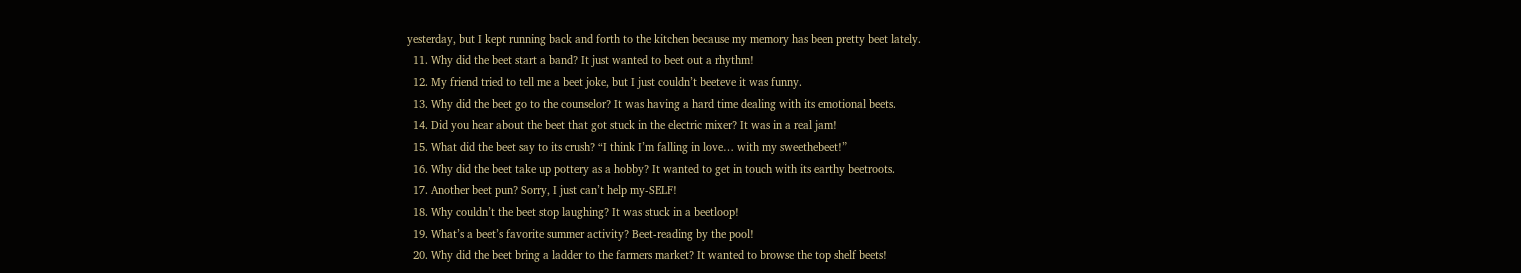yesterday, but I kept running back and forth to the kitchen because my memory has been pretty beet lately.
  11. Why did the beet start a band? It just wanted to beet out a rhythm!
  12. My friend tried to tell me a beet joke, but I just couldn’t beeteve it was funny.
  13. Why did the beet go to the counselor? It was having a hard time dealing with its emotional beets.
  14. Did you hear about the beet that got stuck in the electric mixer? It was in a real jam!
  15. What did the beet say to its crush? “I think I’m falling in love… with my sweethebeet!”
  16. Why did the beet take up pottery as a hobby? It wanted to get in touch with its earthy beetroots.
  17. Another beet pun? Sorry, I just can’t help my-SELF!
  18. Why couldn’t the beet stop laughing? It was stuck in a beetloop!
  19. What’s a beet’s favorite summer activity? Beet-reading by the pool!
  20. Why did the beet bring a ladder to the farmers market? It wanted to browse the top shelf beets!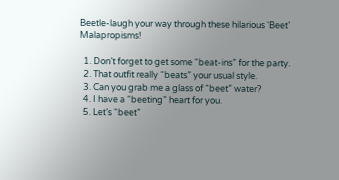Beetle-laugh your way through these hilarious ‘Beet’ Malapropisms!

  1. Don’t forget to get some “beat-ins” for the party.
  2. That outfit really “beats” your usual style.
  3. Can you grab me a glass of “beet” water?
  4. I have a “beeting” heart for you.
  5. Let’s “beet”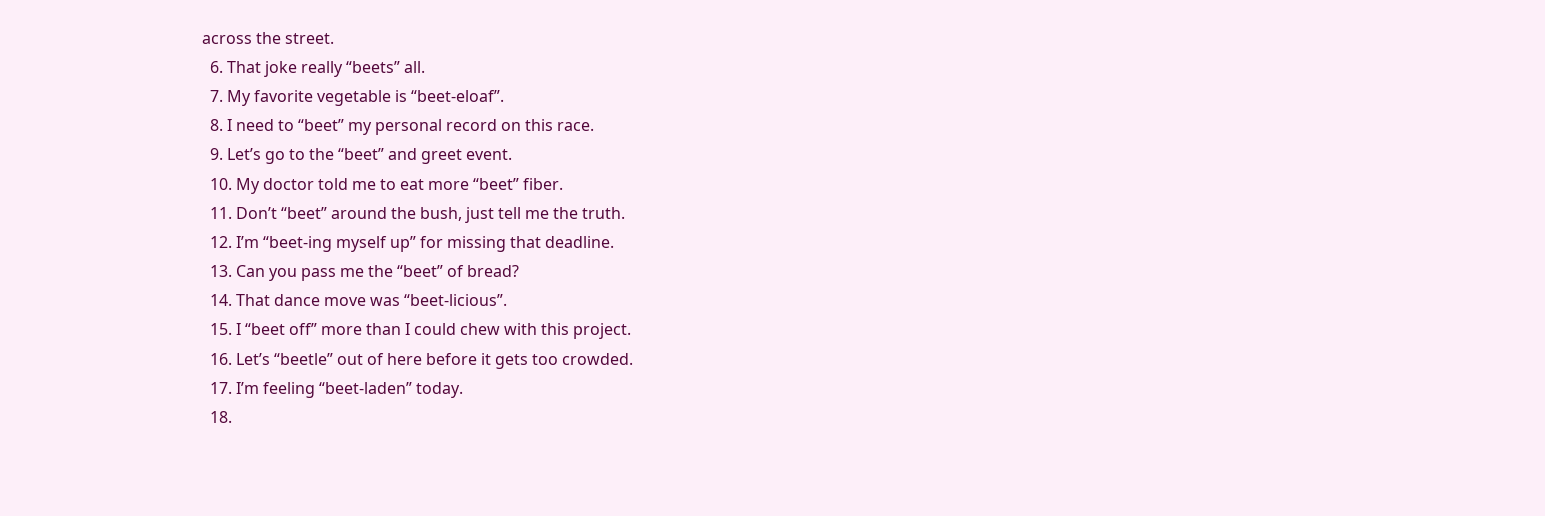across the street.
  6. That joke really “beets” all.
  7. My favorite vegetable is “beet-eloaf”.
  8. I need to “beet” my personal record on this race.
  9. Let’s go to the “beet” and greet event.
  10. My doctor told me to eat more “beet” fiber.
  11. Don’t “beet” around the bush, just tell me the truth.
  12. I’m “beet-ing myself up” for missing that deadline.
  13. Can you pass me the “beet” of bread?
  14. That dance move was “beet-licious”.
  15. I “beet off” more than I could chew with this project.
  16. Let’s “beetle” out of here before it gets too crowded.
  17. I’m feeling “beet-laden” today.
  18.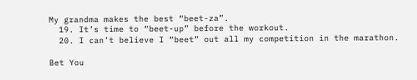My grandma makes the best “beet-za”.
  19. It’s time to “beet-up” before the workout.
  20. I can’t believe I “beet” out all my competition in the marathon.

Bet You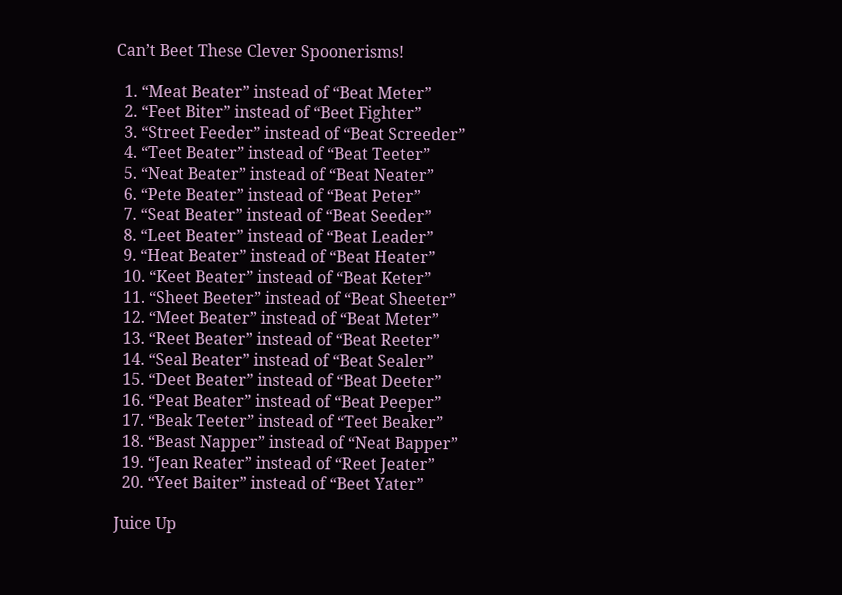Can’t Beet These Clever Spoonerisms!

  1. “Meat Beater” instead of “Beat Meter”
  2. “Feet Biter” instead of “Beet Fighter”
  3. “Street Feeder” instead of “Beat Screeder”
  4. “Teet Beater” instead of “Beat Teeter”
  5. “Neat Beater” instead of “Beat Neater”
  6. “Pete Beater” instead of “Beat Peter”
  7. “Seat Beater” instead of “Beat Seeder”
  8. “Leet Beater” instead of “Beat Leader”
  9. “Heat Beater” instead of “Beat Heater”
  10. “Keet Beater” instead of “Beat Keter”
  11. “Sheet Beeter” instead of “Beat Sheeter”
  12. “Meet Beater” instead of “Beat Meter”
  13. “Reet Beater” instead of “Beat Reeter”
  14. “Seal Beater” instead of “Beat Sealer”
  15. “Deet Beater” instead of “Beat Deeter”
  16. “Peat Beater” instead of “Beat Peeper”
  17. “Beak Teeter” instead of “Teet Beaker”
  18. “Beast Napper” instead of “Neat Bapper”
  19. “Jean Reater” instead of “Reet Jeater”
  20. “Yeet Baiter” instead of “Beet Yater”

Juice Up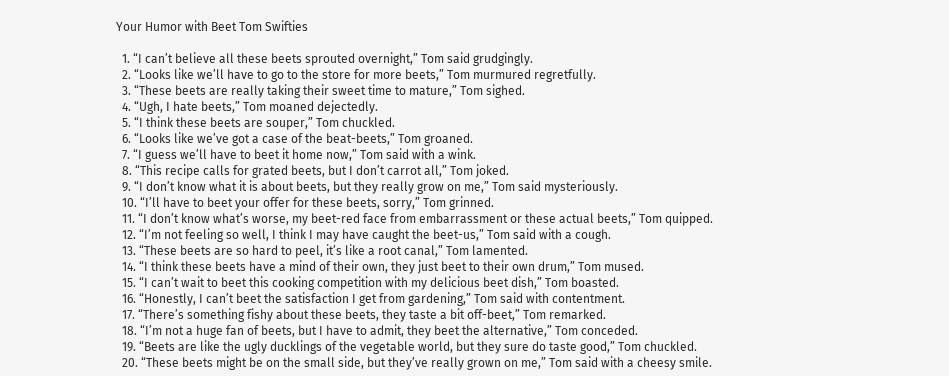Your Humor with Beet Tom Swifties

  1. “I can’t believe all these beets sprouted overnight,” Tom said grudgingly.
  2. “Looks like we’ll have to go to the store for more beets,” Tom murmured regretfully.
  3. “These beets are really taking their sweet time to mature,” Tom sighed.
  4. “Ugh, I hate beets,” Tom moaned dejectedly.
  5. “I think these beets are souper,” Tom chuckled.
  6. “Looks like we’ve got a case of the beat-beets,” Tom groaned.
  7. “I guess we’ll have to beet it home now,” Tom said with a wink.
  8. “This recipe calls for grated beets, but I don’t carrot all,” Tom joked.
  9. “I don’t know what it is about beets, but they really grow on me,” Tom said mysteriously.
  10. “I’ll have to beet your offer for these beets, sorry,” Tom grinned.
  11. “I don’t know what’s worse, my beet-red face from embarrassment or these actual beets,” Tom quipped.
  12. “I’m not feeling so well, I think I may have caught the beet-us,” Tom said with a cough.
  13. “These beets are so hard to peel, it’s like a root canal,” Tom lamented.
  14. “I think these beets have a mind of their own, they just beet to their own drum,” Tom mused.
  15. “I can’t wait to beet this cooking competition with my delicious beet dish,” Tom boasted.
  16. “Honestly, I can’t beet the satisfaction I get from gardening,” Tom said with contentment.
  17. “There’s something fishy about these beets, they taste a bit off-beet,” Tom remarked.
  18. “I’m not a huge fan of beets, but I have to admit, they beet the alternative,” Tom conceded.
  19. “Beets are like the ugly ducklings of the vegetable world, but they sure do taste good,” Tom chuckled.
  20. “These beets might be on the small side, but they’ve really grown on me,” Tom said with a cheesy smile.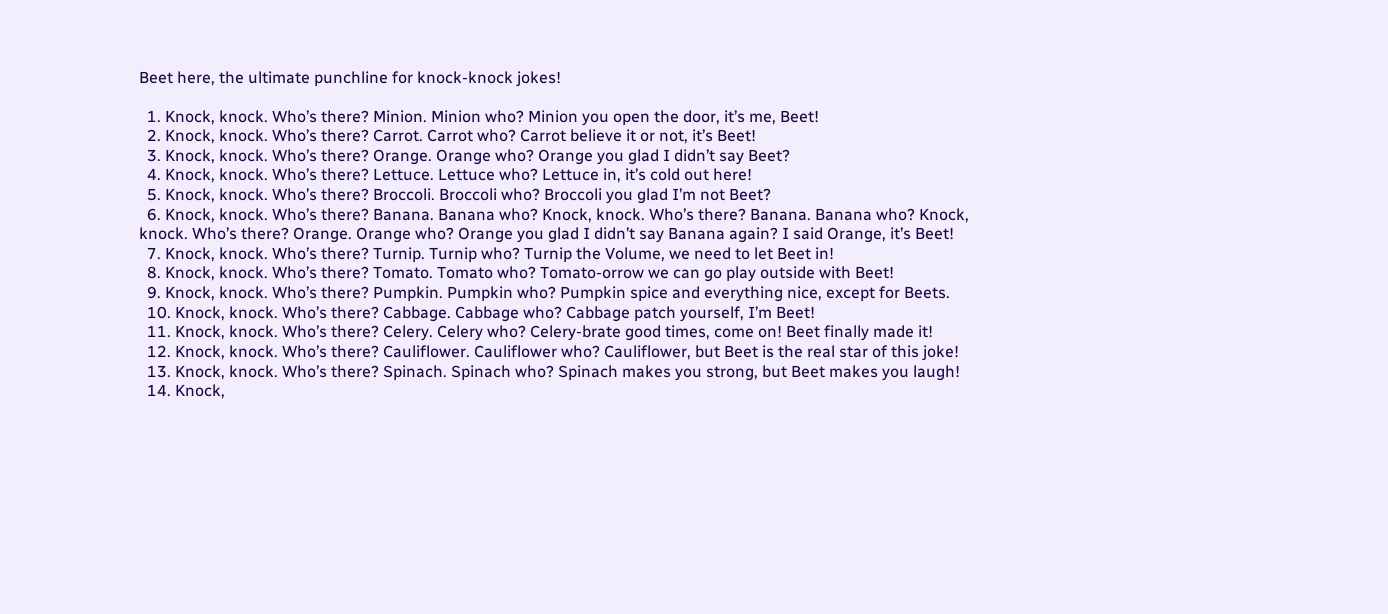Beet here, the ultimate punchline for knock-knock jokes!

  1. Knock, knock. Who’s there? Minion. Minion who? Minion you open the door, it’s me, Beet!
  2. Knock, knock. Who’s there? Carrot. Carrot who? Carrot believe it or not, it’s Beet!
  3. Knock, knock. Who’s there? Orange. Orange who? Orange you glad I didn’t say Beet?
  4. Knock, knock. Who’s there? Lettuce. Lettuce who? Lettuce in, it’s cold out here!
  5. Knock, knock. Who’s there? Broccoli. Broccoli who? Broccoli you glad I’m not Beet?
  6. Knock, knock. Who’s there? Banana. Banana who? Knock, knock. Who’s there? Banana. Banana who? Knock, knock. Who’s there? Orange. Orange who? Orange you glad I didn’t say Banana again? I said Orange, it’s Beet!
  7. Knock, knock. Who’s there? Turnip. Turnip who? Turnip the Volume, we need to let Beet in!
  8. Knock, knock. Who’s there? Tomato. Tomato who? Tomato-orrow we can go play outside with Beet!
  9. Knock, knock. Who’s there? Pumpkin. Pumpkin who? Pumpkin spice and everything nice, except for Beets.
  10. Knock, knock. Who’s there? Cabbage. Cabbage who? Cabbage patch yourself, I’m Beet!
  11. Knock, knock. Who’s there? Celery. Celery who? Celery-brate good times, come on! Beet finally made it!
  12. Knock, knock. Who’s there? Cauliflower. Cauliflower who? Cauliflower, but Beet is the real star of this joke!
  13. Knock, knock. Who’s there? Spinach. Spinach who? Spinach makes you strong, but Beet makes you laugh!
  14. Knock,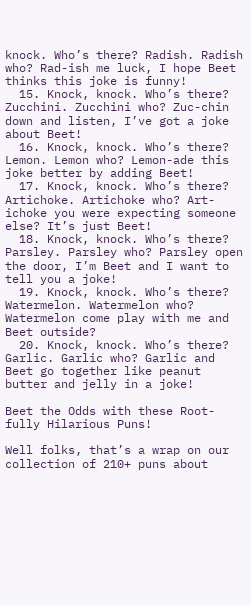knock. Who’s there? Radish. Radish who? Rad-ish me luck, I hope Beet thinks this joke is funny!
  15. Knock, knock. Who’s there? Zucchini. Zucchini who? Zuc-chin down and listen, I’ve got a joke about Beet!
  16. Knock, knock. Who’s there? Lemon. Lemon who? Lemon-ade this joke better by adding Beet!
  17. Knock, knock. Who’s there? Artichoke. Artichoke who? Art-ichoke you were expecting someone else? It’s just Beet!
  18. Knock, knock. Who’s there? Parsley. Parsley who? Parsley open the door, I’m Beet and I want to tell you a joke!
  19. Knock, knock. Who’s there? Watermelon. Watermelon who? Watermelon come play with me and Beet outside?
  20. Knock, knock. Who’s there? Garlic. Garlic who? Garlic and Beet go together like peanut butter and jelly in a joke!

Beet the Odds with these Root-fully Hilarious Puns!

Well folks, that’s a wrap on our collection of 210+ puns about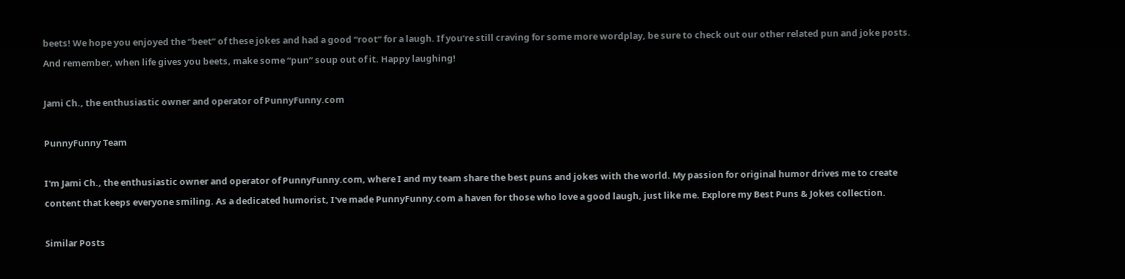beets! We hope you enjoyed the “beet” of these jokes and had a good “root” for a laugh. If you’re still craving for some more wordplay, be sure to check out our other related pun and joke posts. And remember, when life gives you beets, make some “pun” soup out of it. Happy laughing!

Jami Ch., the enthusiastic owner and operator of PunnyFunny.com

PunnyFunny Team

I'm Jami Ch., the enthusiastic owner and operator of PunnyFunny.com, where I and my team share the best puns and jokes with the world. My passion for original humor drives me to create content that keeps everyone smiling. As a dedicated humorist, I've made PunnyFunny.com a haven for those who love a good laugh, just like me. Explore my Best Puns & Jokes collection.

Similar Posts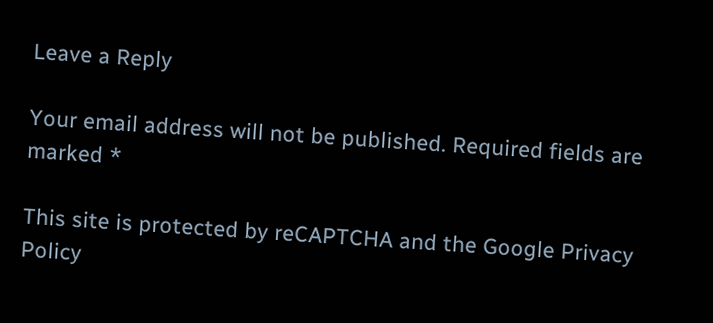Leave a Reply

Your email address will not be published. Required fields are marked *

This site is protected by reCAPTCHA and the Google Privacy Policy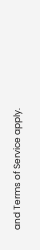and Terms of Service apply.